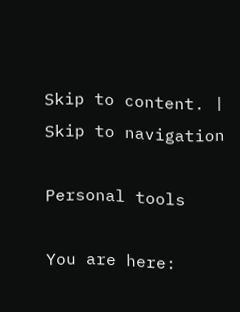Skip to content. | Skip to navigation

Personal tools

You are here: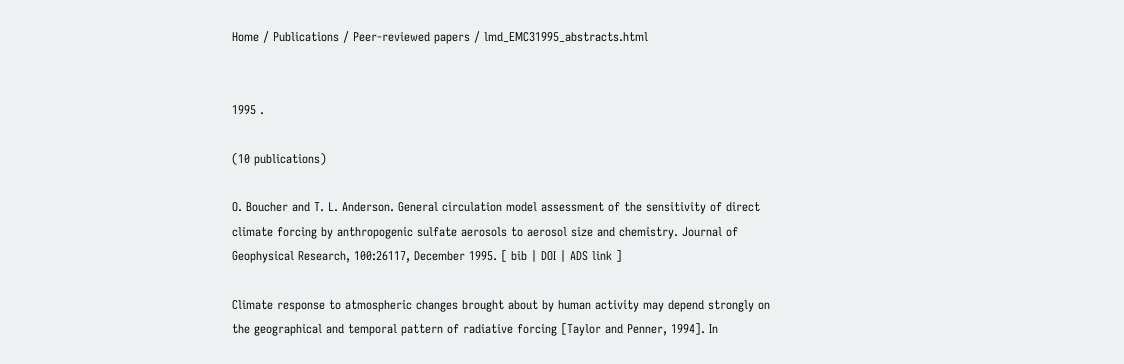Home / Publications / Peer-reviewed papers / lmd_EMC31995_abstracts.html


1995 .

(10 publications)

O. Boucher and T. L. Anderson. General circulation model assessment of the sensitivity of direct climate forcing by anthropogenic sulfate aerosols to aerosol size and chemistry. Journal of Geophysical Research, 100:26117, December 1995. [ bib | DOI | ADS link ]

Climate response to atmospheric changes brought about by human activity may depend strongly on the geographical and temporal pattern of radiative forcing [Taylor and Penner, 1994]. In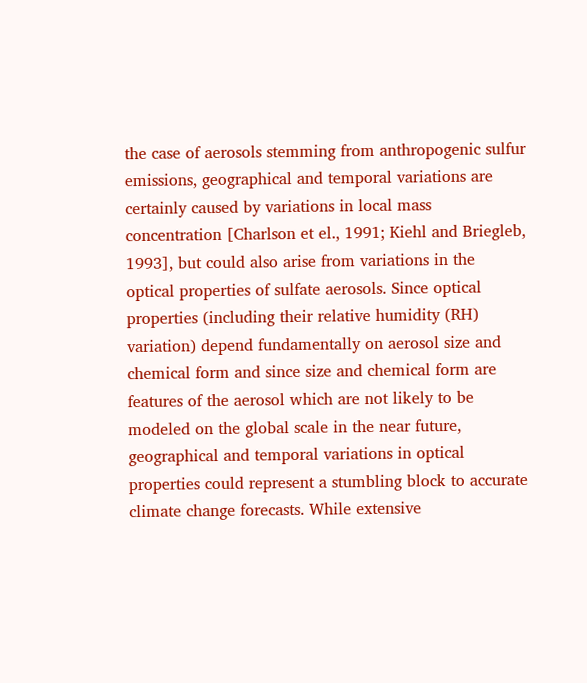the case of aerosols stemming from anthropogenic sulfur emissions, geographical and temporal variations are certainly caused by variations in local mass concentration [Charlson et el., 1991; Kiehl and Briegleb, 1993], but could also arise from variations in the optical properties of sulfate aerosols. Since optical properties (including their relative humidity (RH) variation) depend fundamentally on aerosol size and chemical form and since size and chemical form are features of the aerosol which are not likely to be modeled on the global scale in the near future, geographical and temporal variations in optical properties could represent a stumbling block to accurate climate change forecasts. While extensive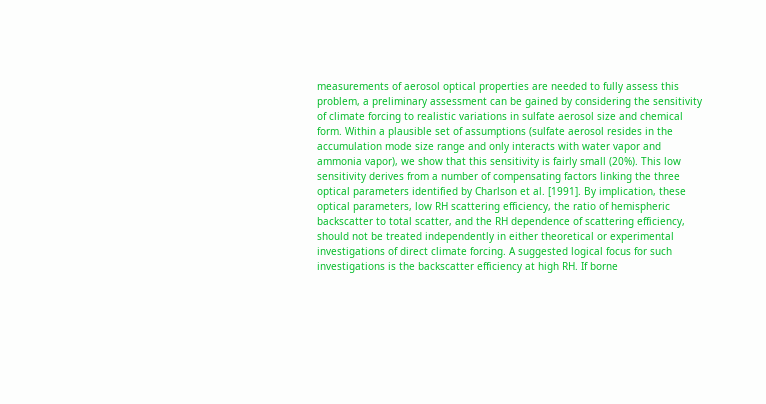measurements of aerosol optical properties are needed to fully assess this problem, a preliminary assessment can be gained by considering the sensitivity of climate forcing to realistic variations in sulfate aerosol size and chemical form. Within a plausible set of assumptions (sulfate aerosol resides in the accumulation mode size range and only interacts with water vapor and ammonia vapor), we show that this sensitivity is fairly small (20%). This low sensitivity derives from a number of compensating factors linking the three optical parameters identified by Charlson et al. [1991]. By implication, these optical parameters, low RH scattering efficiency, the ratio of hemispheric backscatter to total scatter, and the RH dependence of scattering efficiency, should not be treated independently in either theoretical or experimental investigations of direct climate forcing. A suggested logical focus for such investigations is the backscatter efficiency at high RH. If borne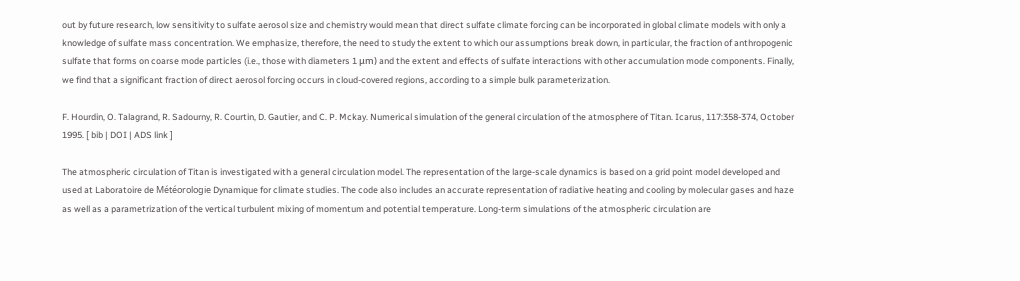out by future research, low sensitivity to sulfate aerosol size and chemistry would mean that direct sulfate climate forcing can be incorporated in global climate models with only a knowledge of sulfate mass concentration. We emphasize, therefore, the need to study the extent to which our assumptions break down, in particular, the fraction of anthropogenic sulfate that forms on coarse mode particles (i.e., those with diameters 1 μm) and the extent and effects of sulfate interactions with other accumulation mode components. Finally, we find that a significant fraction of direct aerosol forcing occurs in cloud-covered regions, according to a simple bulk parameterization.

F. Hourdin, O. Talagrand, R. Sadourny, R. Courtin, D. Gautier, and C. P. Mckay. Numerical simulation of the general circulation of the atmosphere of Titan. Icarus, 117:358-374, October 1995. [ bib | DOI | ADS link ]

The atmospheric circulation of Titan is investigated with a general circulation model. The representation of the large-scale dynamics is based on a grid point model developed and used at Laboratoire de Météorologie Dynamique for climate studies. The code also includes an accurate representation of radiative heating and cooling by molecular gases and haze as well as a parametrization of the vertical turbulent mixing of momentum and potential temperature. Long-term simulations of the atmospheric circulation are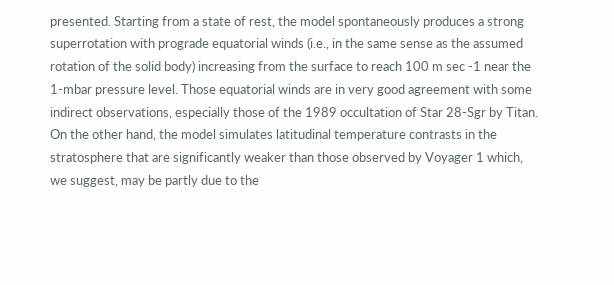presented. Starting from a state of rest, the model spontaneously produces a strong superrotation with prograde equatorial winds (i.e., in the same sense as the assumed rotation of the solid body) increasing from the surface to reach 100 m sec -1 near the 1-mbar pressure level. Those equatorial winds are in very good agreement with some indirect observations, especially those of the 1989 occultation of Star 28-Sgr by Titan. On the other hand, the model simulates latitudinal temperature contrasts in the stratosphere that are significantly weaker than those observed by Voyager 1 which, we suggest, may be partly due to the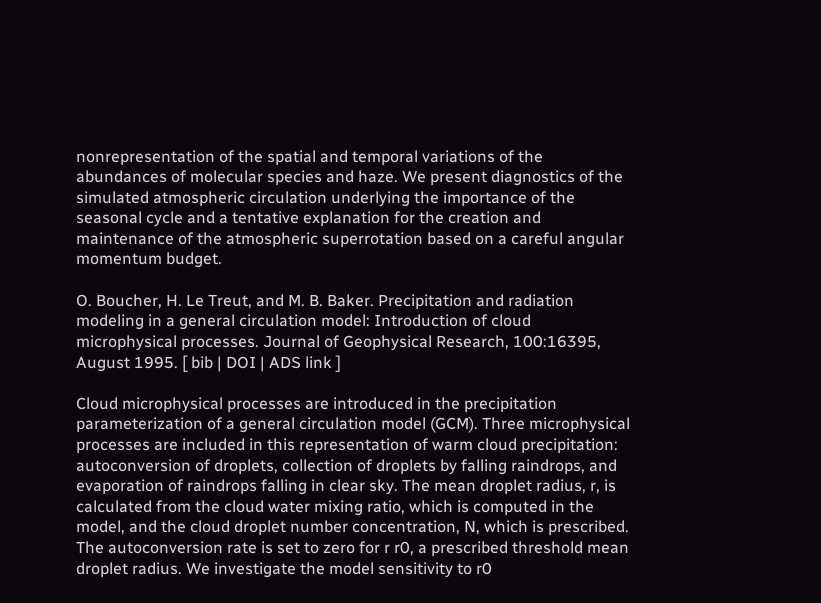nonrepresentation of the spatial and temporal variations of the abundances of molecular species and haze. We present diagnostics of the simulated atmospheric circulation underlying the importance of the seasonal cycle and a tentative explanation for the creation and maintenance of the atmospheric superrotation based on a careful angular momentum budget.

O. Boucher, H. Le Treut, and M. B. Baker. Precipitation and radiation modeling in a general circulation model: Introduction of cloud microphysical processes. Journal of Geophysical Research, 100:16395, August 1995. [ bib | DOI | ADS link ]

Cloud microphysical processes are introduced in the precipitation parameterization of a general circulation model (GCM). Three microphysical processes are included in this representation of warm cloud precipitation: autoconversion of droplets, collection of droplets by falling raindrops, and evaporation of raindrops falling in clear sky. The mean droplet radius, r, is calculated from the cloud water mixing ratio, which is computed in the model, and the cloud droplet number concentration, N, which is prescribed. The autoconversion rate is set to zero for r r0, a prescribed threshold mean droplet radius. We investigate the model sensitivity to r0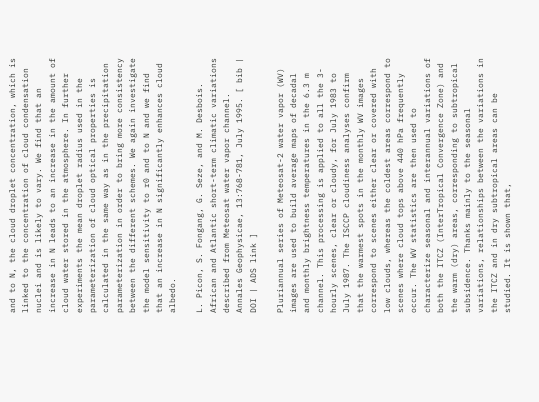and to N, the cloud droplet concentration, which is linked to the concentration of cloud condensation nuclei and is likely to vary. We find that an increase in N leads to an increase in the amount of cloud water stored in the atmosphere. In further experiments the mean droplet radius used in the parameterization of cloud optical properties is calculated in the same way as in the precipitation parameterization in order to bring more consistency between the different schemes. We again investigate the model sensitivity to r0 and to N and we find that an increase in N significantly enhances cloud albedo.

L. Picon, S. Fongang, G. Seze, and M. Desbois. African and Atlantic short-term climatic variations described from Meteosat water vapor channel. Annales Geophysicae, 13:768-781, July 1995. [ bib | DOI | ADS link ]

Pluriannual series of Meteosat-2 water vapor (WV) images are used to build average maps of decadal and monthly brightness temperatures in the 6.3 m channel. This processing is applied to all the 3-hourly scenes, clear or cloudy, for July 1983 to July 1987. The ISCCP cloudiness analyses confirm that the warmest spots in the monthly WV images correspond to scenes either clear or covered with low clouds, whereas the coldest areas correspond to scenes where cloud tops above 440 hPa frequently occur. The WV statistics are then used to characterize seasonal and interannual variations of both the ITCZ (InterTropical Convergence Zone) and the warm (dry) areas, corresponding to subtropical subsidence. Thanks mainly to the seasonal variations, relationships between the variations in the ITCZ and in dry subtropical areas can be studied. It is shown that,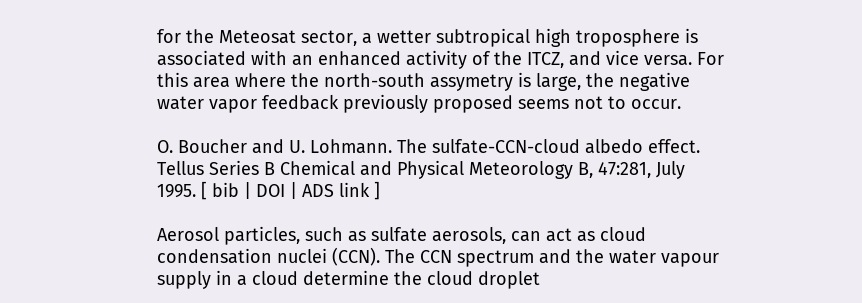for the Meteosat sector, a wetter subtropical high troposphere is associated with an enhanced activity of the ITCZ, and vice versa. For this area where the north-south assymetry is large, the negative water vapor feedback previously proposed seems not to occur.

O. Boucher and U. Lohmann. The sulfate-CCN-cloud albedo effect. Tellus Series B Chemical and Physical Meteorology B, 47:281, July 1995. [ bib | DOI | ADS link ]

Aerosol particles, such as sulfate aerosols, can act as cloud condensation nuclei (CCN). The CCN spectrum and the water vapour supply in a cloud determine the cloud droplet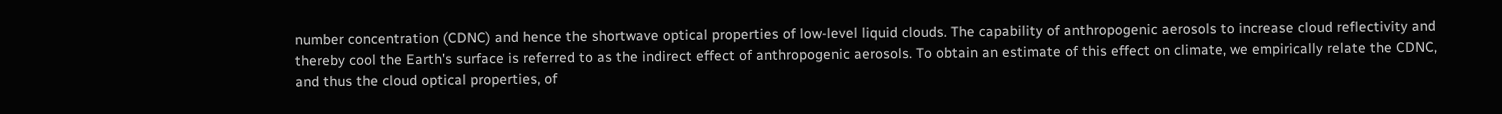number concentration (CDNC) and hence the shortwave optical properties of low-level liquid clouds. The capability of anthropogenic aerosols to increase cloud reflectivity and thereby cool the Earth's surface is referred to as the indirect effect of anthropogenic aerosols. To obtain an estimate of this effect on climate, we empirically relate the CDNC, and thus the cloud optical properties, of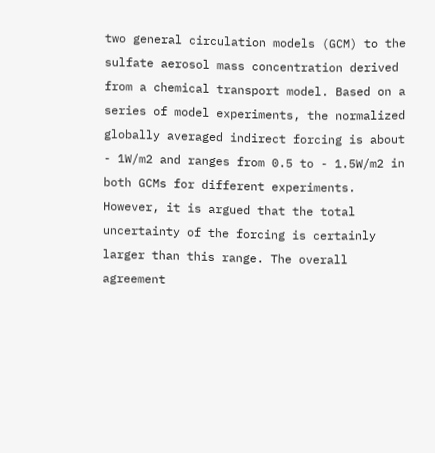two general circulation models (GCM) to the sulfate aerosol mass concentration derived from a chemical transport model. Based on a series of model experiments, the normalized globally averaged indirect forcing is about - 1W/m2 and ranges from 0.5 to - 1.5W/m2 in both GCMs for different experiments. However, it is argued that the total uncertainty of the forcing is certainly larger than this range. The overall agreement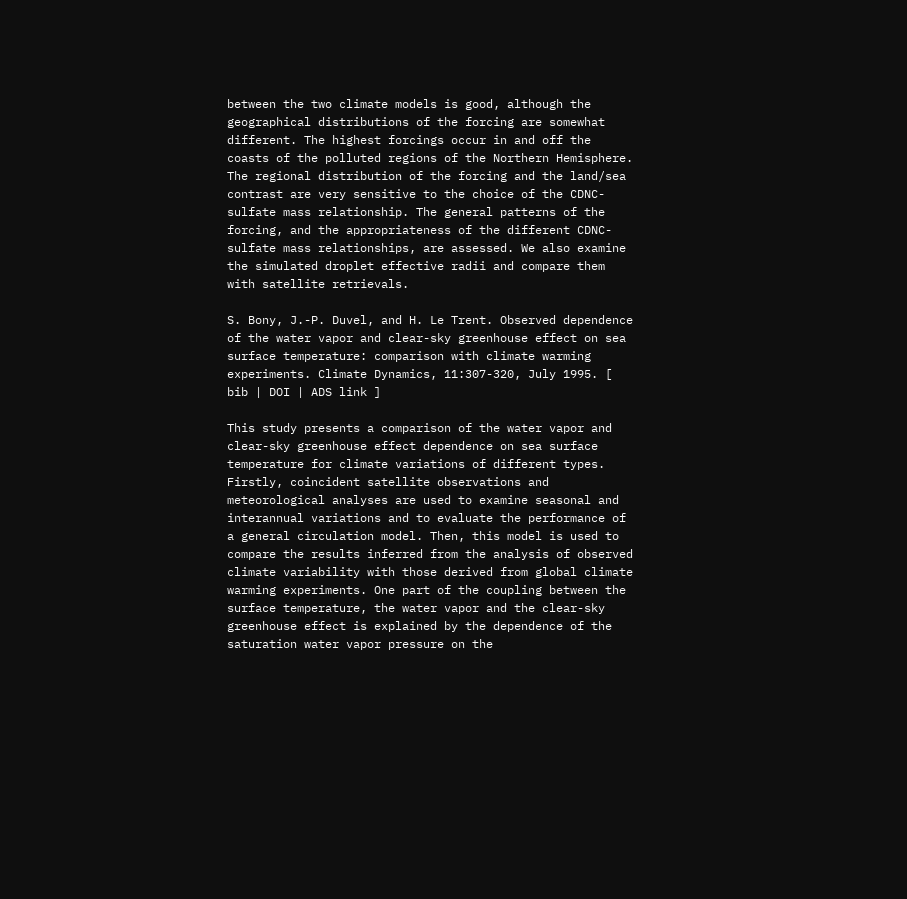between the two climate models is good, although the geographical distributions of the forcing are somewhat different. The highest forcings occur in and off the coasts of the polluted regions of the Northern Hemisphere. The regional distribution of the forcing and the land/sea contrast are very sensitive to the choice of the CDNC-sulfate mass relationship. The general patterns of the forcing, and the appropriateness of the different CDNC-sulfate mass relationships, are assessed. We also examine the simulated droplet effective radii and compare them with satellite retrievals.

S. Bony, J.-P. Duvel, and H. Le Trent. Observed dependence of the water vapor and clear-sky greenhouse effect on sea surface temperature: comparison with climate warming experiments. Climate Dynamics, 11:307-320, July 1995. [ bib | DOI | ADS link ]

This study presents a comparison of the water vapor and clear-sky greenhouse effect dependence on sea surface temperature for climate variations of different types. Firstly, coincident satellite observations and meteorological analyses are used to examine seasonal and interannual variations and to evaluate the performance of a general circulation model. Then, this model is used to compare the results inferred from the analysis of observed climate variability with those derived from global climate warming experiments. One part of the coupling between the surface temperature, the water vapor and the clear-sky greenhouse effect is explained by the dependence of the saturation water vapor pressure on the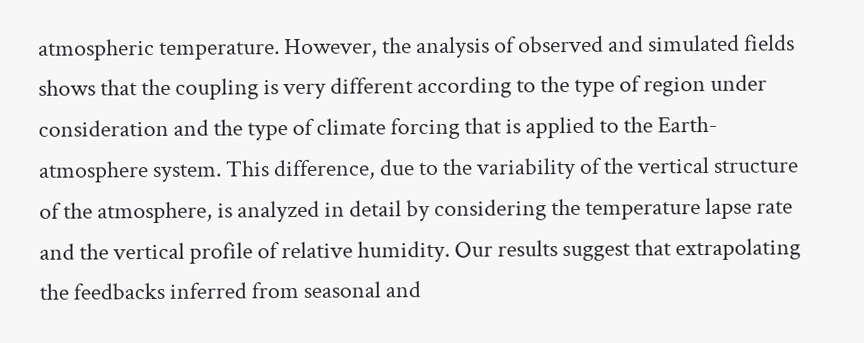atmospheric temperature. However, the analysis of observed and simulated fields shows that the coupling is very different according to the type of region under consideration and the type of climate forcing that is applied to the Earth-atmosphere system. This difference, due to the variability of the vertical structure of the atmosphere, is analyzed in detail by considering the temperature lapse rate and the vertical profile of relative humidity. Our results suggest that extrapolating the feedbacks inferred from seasonal and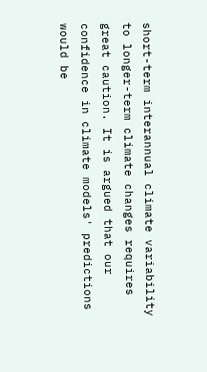short-term interannual climate variability to longer-term climate changes requires great caution. It is argued that our confidence in climate models' predictions would be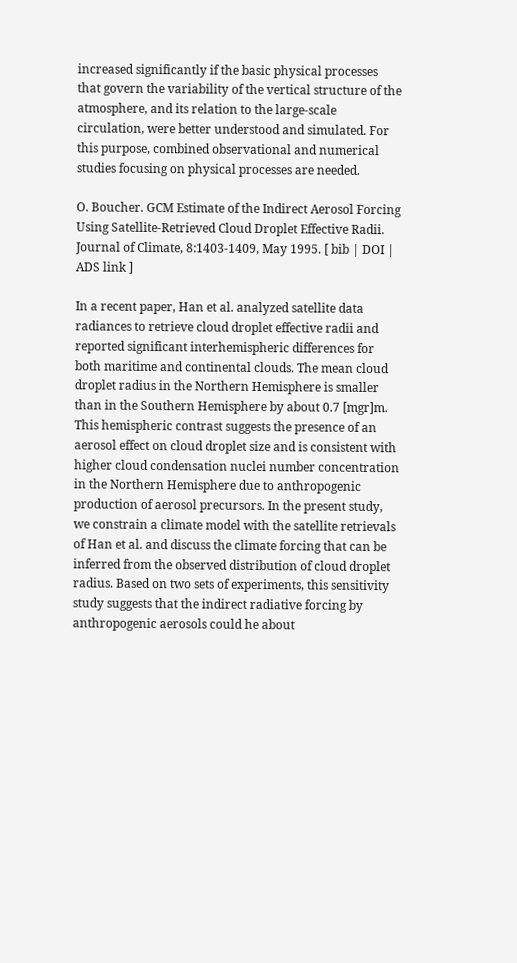increased significantly if the basic physical processes that govern the variability of the vertical structure of the atmosphere, and its relation to the large-scale circulation, were better understood and simulated. For this purpose, combined observational and numerical studies focusing on physical processes are needed.

O. Boucher. GCM Estimate of the Indirect Aerosol Forcing Using Satellite-Retrieved Cloud Droplet Effective Radii. Journal of Climate, 8:1403-1409, May 1995. [ bib | DOI | ADS link ]

In a recent paper, Han et al. analyzed satellite data radiances to retrieve cloud droplet effective radii and reported significant interhemispheric differences for both maritime and continental clouds. The mean cloud droplet radius in the Northern Hemisphere is smaller than in the Southern Hemisphere by about 0.7 [mgr]m. This hemispheric contrast suggests the presence of an aerosol effect on cloud droplet size and is consistent with higher cloud condensation nuclei number concentration in the Northern Hemisphere due to anthropogenic production of aerosol precursors. In the present study, we constrain a climate model with the satellite retrievals of Han et al. and discuss the climate forcing that can be inferred from the observed distribution of cloud droplet radius. Based on two sets of experiments, this sensitivity study suggests that the indirect radiative forcing by anthropogenic aerosols could he about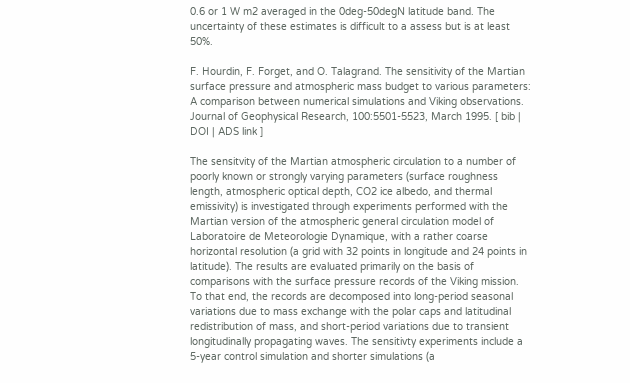0.6 or 1 W m2 averaged in the 0deg-50degN latitude band. The uncertainty of these estimates is difficult to a assess but is at least 50%.

F. Hourdin, F. Forget, and O. Talagrand. The sensitivity of the Martian surface pressure and atmospheric mass budget to various parameters: A comparison between numerical simulations and Viking observations. Journal of Geophysical Research, 100:5501-5523, March 1995. [ bib | DOI | ADS link ]

The sensitvity of the Martian atmospheric circulation to a number of poorly known or strongly varying parameters (surface roughness length, atmospheric optical depth, CO2 ice albedo, and thermal emissivity) is investigated through experiments performed with the Martian version of the atmospheric general circulation model of Laboratoire de Meteorologie Dynamique, with a rather coarse horizontal resolution (a grid with 32 points in longitude and 24 points in latitude). The results are evaluated primarily on the basis of comparisons with the surface pressure records of the Viking mission. To that end, the records are decomposed into long-period seasonal variations due to mass exchange with the polar caps and latitudinal redistribution of mass, and short-period variations due to transient longitudinally propagating waves. The sensitivty experiments include a 5-year control simulation and shorter simulations (a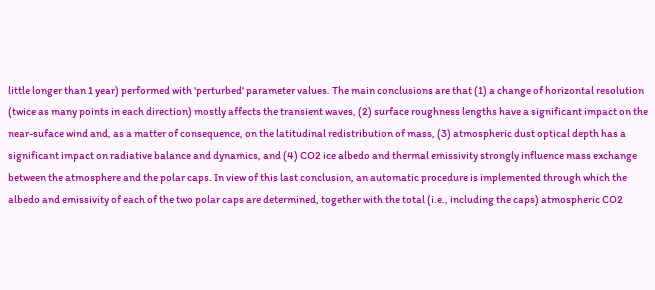little longer than 1 year) performed with 'perturbed' parameter values. The main conclusions are that (1) a change of horizontal resolution (twice as many points in each direction) mostly affects the transient waves, (2) surface roughness lengths have a significant impact on the near-suface wind and, as a matter of consequence, on the latitudinal redistribution of mass, (3) atmospheric dust optical depth has a significant impact on radiative balance and dynamics, and (4) CO2 ice albedo and thermal emissivity strongly influence mass exchange between the atmosphere and the polar caps. In view of this last conclusion, an automatic procedure is implemented through which the albedo and emissivity of each of the two polar caps are determined, together with the total (i.e., including the caps) atmospheric CO2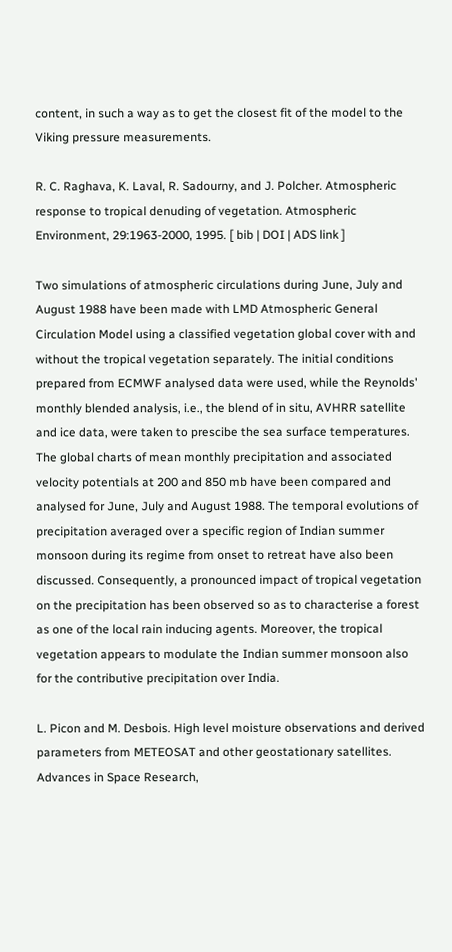content, in such a way as to get the closest fit of the model to the Viking pressure measurements.

R. C. Raghava, K. Laval, R. Sadourny, and J. Polcher. Atmospheric response to tropical denuding of vegetation. Atmospheric Environment, 29:1963-2000, 1995. [ bib | DOI | ADS link ]

Two simulations of atmospheric circulations during June, July and August 1988 have been made with LMD Atmospheric General Circulation Model using a classified vegetation global cover with and without the tropical vegetation separately. The initial conditions prepared from ECMWF analysed data were used, while the Reynolds' monthly blended analysis, i.e., the blend of in situ, AVHRR satellite and ice data, were taken to prescibe the sea surface temperatures. The global charts of mean monthly precipitation and associated velocity potentials at 200 and 850 mb have been compared and analysed for June, July and August 1988. The temporal evolutions of precipitation averaged over a specific region of Indian summer monsoon during its regime from onset to retreat have also been discussed. Consequently, a pronounced impact of tropical vegetation on the precipitation has been observed so as to characterise a forest as one of the local rain inducing agents. Moreover, the tropical vegetation appears to modulate the Indian summer monsoon also for the contributive precipitation over India.

L. Picon and M. Desbois. High level moisture observations and derived parameters from METEOSAT and other geostationary satellites. Advances in Space Research,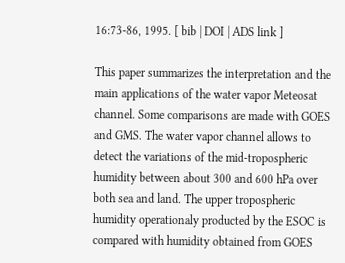16:73-86, 1995. [ bib | DOI | ADS link ]

This paper summarizes the interpretation and the main applications of the water vapor Meteosat channel. Some comparisons are made with GOES and GMS. The water vapor channel allows to detect the variations of the mid-tropospheric humidity between about 300 and 600 hPa over both sea and land. The upper tropospheric humidity operationaly producted by the ESOC is compared with humidity obtained from GOES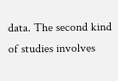data. The second kind of studies involves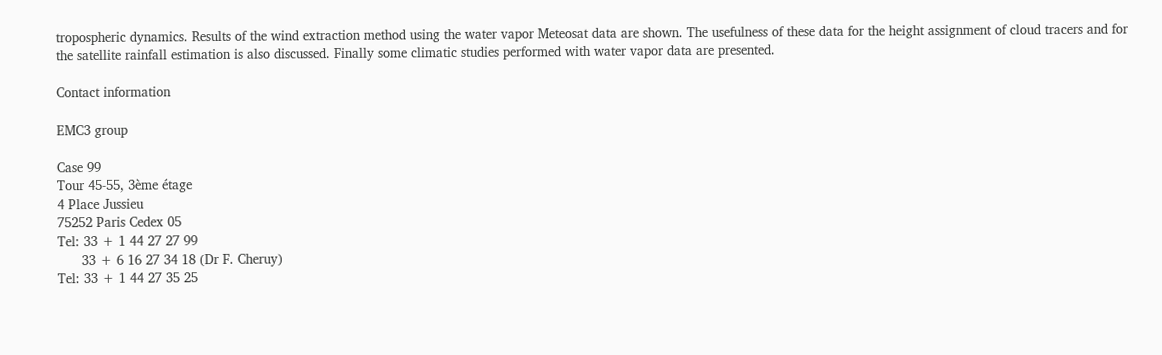tropospheric dynamics. Results of the wind extraction method using the water vapor Meteosat data are shown. The usefulness of these data for the height assignment of cloud tracers and for the satellite rainfall estimation is also discussed. Finally some climatic studies performed with water vapor data are presented.

Contact information

EMC3 group

Case 99
Tour 45-55, 3ème étage
4 Place Jussieu
75252 Paris Cedex 05
Tel: 33 + 1 44 27 27 99
      33 + 6 16 27 34 18 (Dr F. Cheruy)
Tel: 33 + 1 44 27 35 25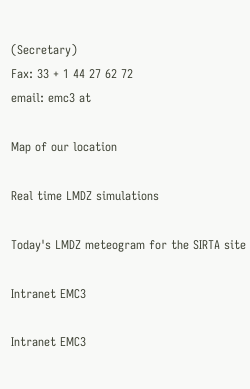(Secretary)
Fax: 33 + 1 44 27 62 72
email: emc3 at

Map of our location

Real time LMDZ simulations

Today's LMDZ meteogram for the SIRTA site

Intranet EMC3

Intranet EMC3